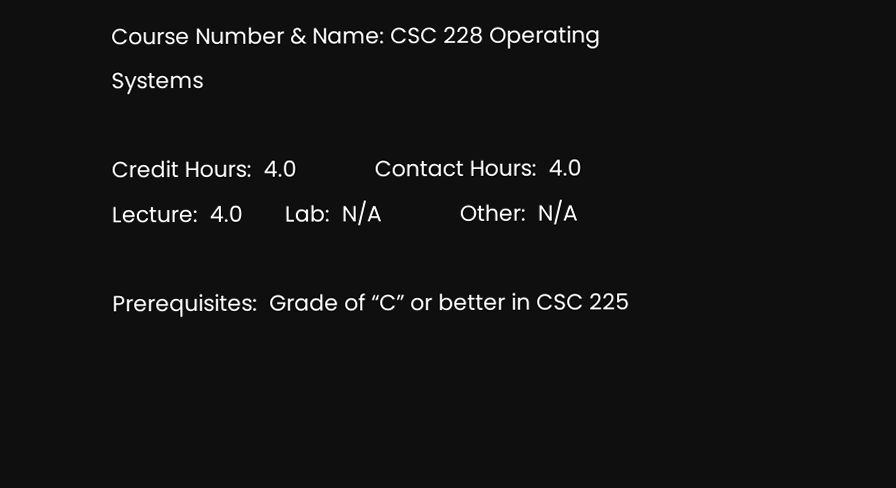Course Number & Name: CSC 228 Operating Systems

Credit Hours:  4.0             Contact Hours:  4.0          Lecture:  4.0       Lab:  N/A             Other:  N/A

Prerequisites:  Grade of “C” or better in CSC 225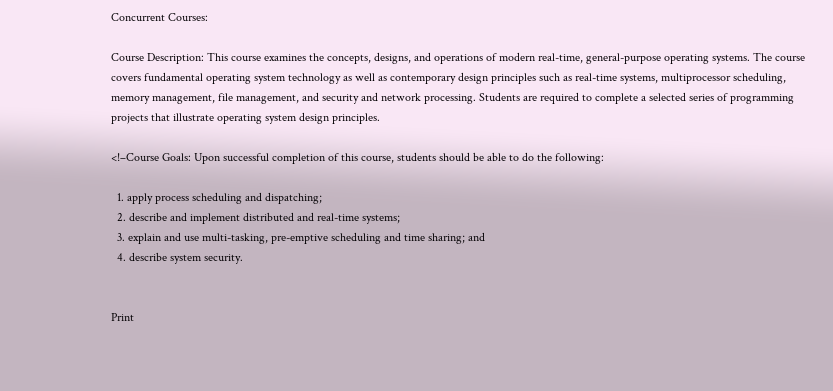Concurrent Courses:

Course Description: This course examines the concepts, designs, and operations of modern real-time, general-purpose operating systems. The course covers fundamental operating system technology as well as contemporary design principles such as real-time systems, multiprocessor scheduling, memory management, file management, and security and network processing. Students are required to complete a selected series of programming projects that illustrate operating system design principles.

<!–Course Goals: Upon successful completion of this course, students should be able to do the following:

  1. apply process scheduling and dispatching;
  2. describe and implement distributed and real-time systems;
  3. explain and use multi-tasking, pre-emptive scheduling and time sharing; and
  4. describe system security.


Print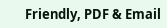Friendly, PDF & Email